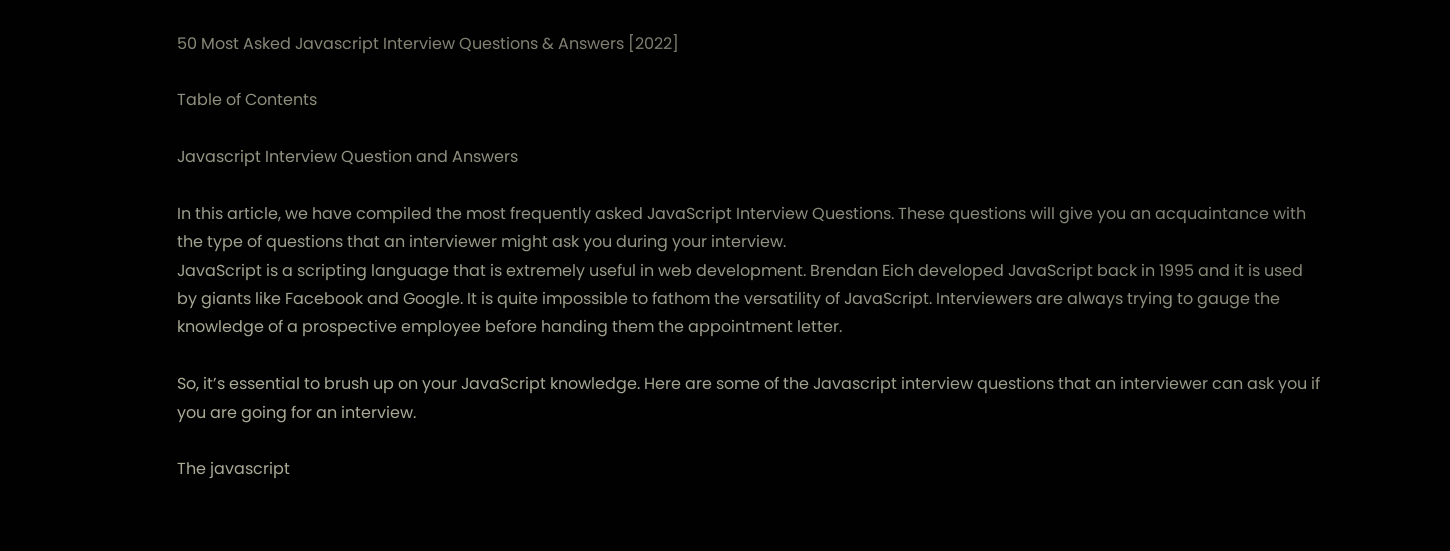50 Most Asked Javascript Interview Questions & Answers [2022]

Table of Contents

Javascript Interview Question and Answers

In this article, we have compiled the most frequently asked JavaScript Interview Questions. These questions will give you an acquaintance with the type of questions that an interviewer might ask you during your interview.
JavaScript is a scripting language that is extremely useful in web development. Brendan Eich developed JavaScript back in 1995 and it is used by giants like Facebook and Google. It is quite impossible to fathom the versatility of JavaScript. Interviewers are always trying to gauge the knowledge of a prospective employee before handing them the appointment letter.

So, it’s essential to brush up on your JavaScript knowledge. Here are some of the Javascript interview questions that an interviewer can ask you if you are going for an interview.

The javascript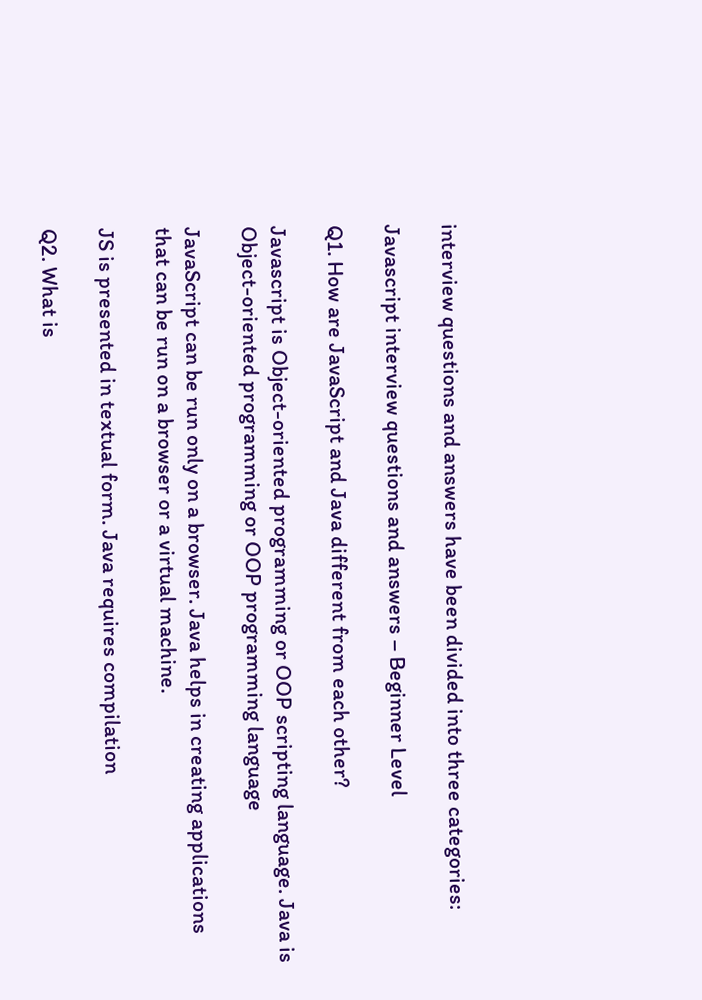interview questions and answers have been divided into three categories:

Javascript interview questions and answers – Beginner Level

Q1. How are JavaScript and Java different from each other?

Javascript is Object-oriented programming or OOP scripting language. Java is Object-oriented programming or OOP programming language

JavaScript can be run only on a browser. Java helps in creating applications that can be run on a browser or a virtual machine.

JS is presented in textual form. Java requires compilation

Q2. What is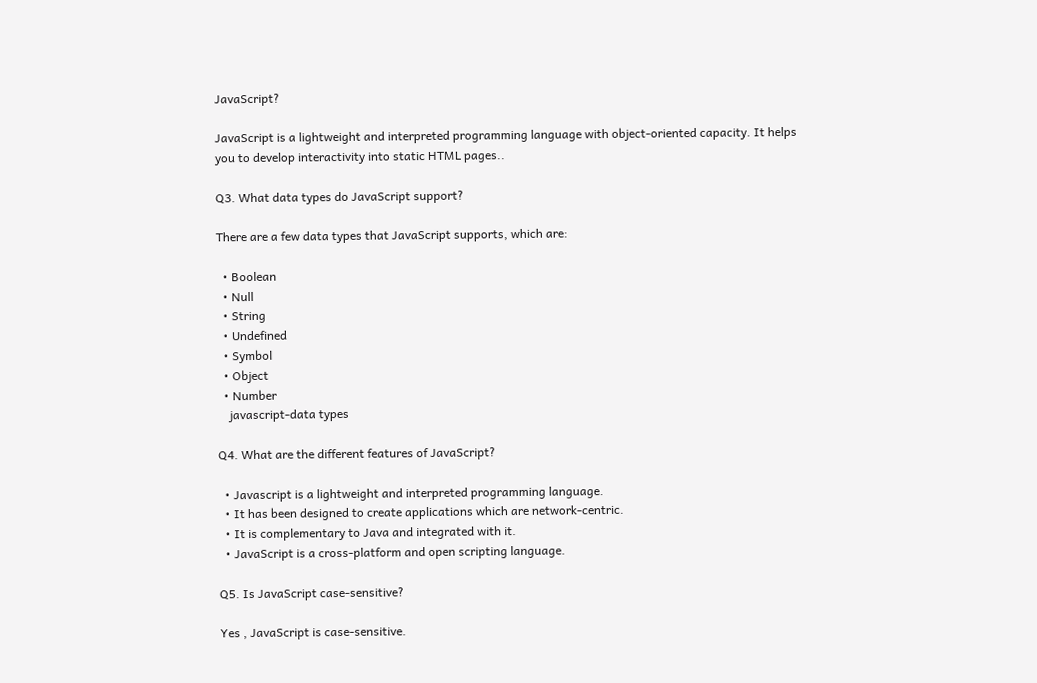JavaScript?

JavaScript is a lightweight and interpreted programming language with object-oriented capacity. It helps you to develop interactivity into static HTML pages..

Q3. What data types do JavaScript support?

There are a few data types that JavaScript supports, which are:

  • Boolean
  • Null
  • String
  • Undefined
  • Symbol
  • Object
  • Number
    javascript-data types

Q4. What are the different features of JavaScript?

  • Javascript is a lightweight and interpreted programming language.
  • It has been designed to create applications which are network-centric.
  • It is complementary to Java and integrated with it.
  • JavaScript is a cross-platform and open scripting language.

Q5. Is JavaScript case-sensitive?

Yes , JavaScript is case-sensitive.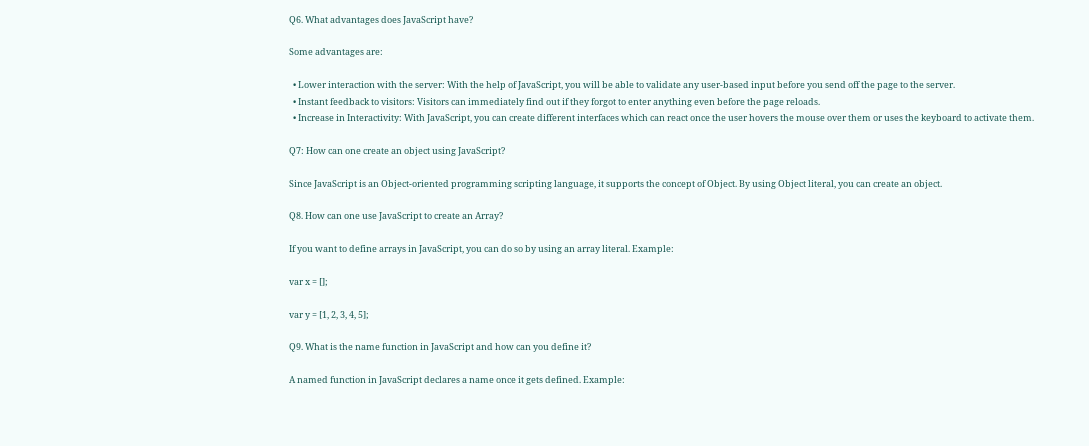Q6. What advantages does JavaScript have?

Some advantages are:

  • Lower interaction with the server: With the help of JavaScript, you will be able to validate any user-based input before you send off the page to the server.
  • Instant feedback to visitors: Visitors can immediately find out if they forgot to enter anything even before the page reloads.
  • Increase in Interactivity: With JavaScript, you can create different interfaces which can react once the user hovers the mouse over them or uses the keyboard to activate them.

Q7: How can one create an object using JavaScript?

Since JavaScript is an Object-oriented programming scripting language, it supports the concept of Object. By using Object literal, you can create an object.

Q8. How can one use JavaScript to create an Array?

If you want to define arrays in JavaScript, you can do so by using an array literal. Example:

var x = [];

var y = [1, 2, 3, 4, 5];

Q9. What is the name function in JavaScript and how can you define it?

A named function in JavaScript declares a name once it gets defined. Example: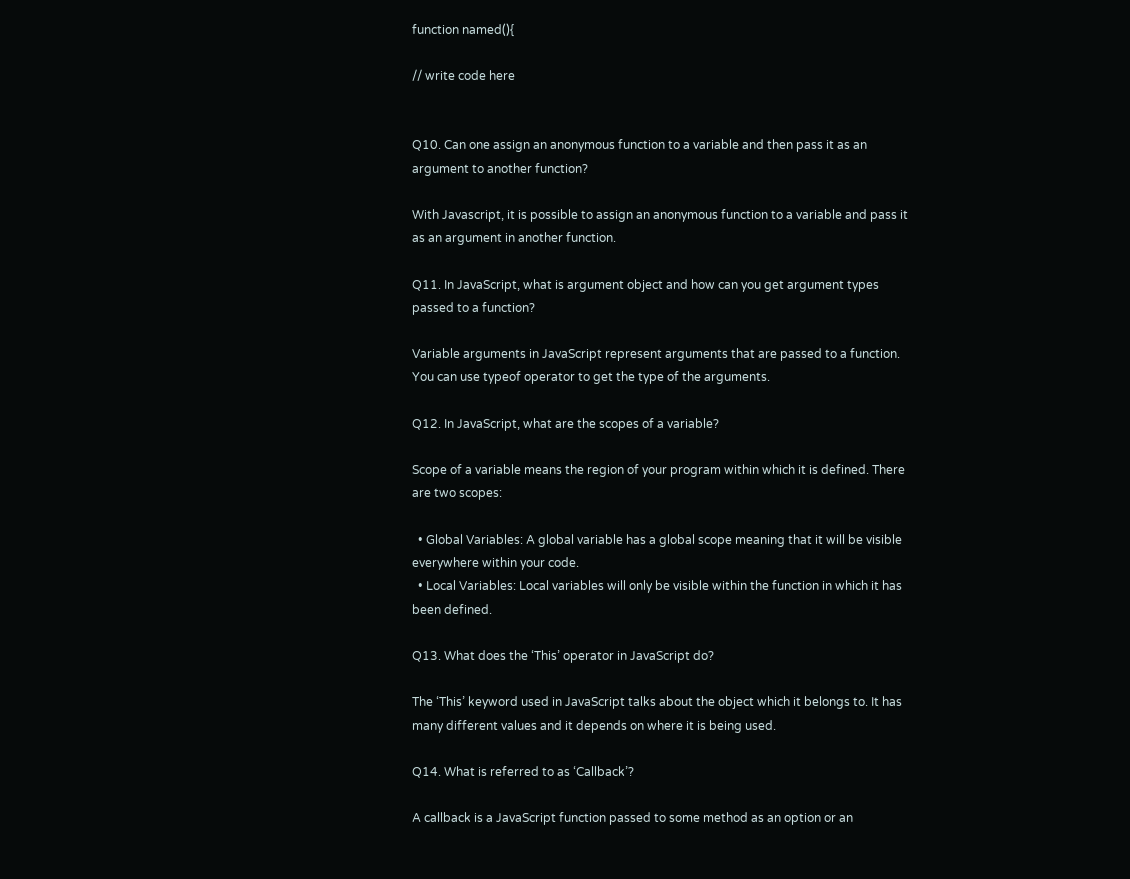function named(){

// write code here


Q10. Can one assign an anonymous function to a variable and then pass it as an argument to another function?

With Javascript, it is possible to assign an anonymous function to a variable and pass it as an argument in another function.

Q11. In JavaScript, what is argument object and how can you get argument types passed to a function?

Variable arguments in JavaScript represent arguments that are passed to a function. You can use typeof operator to get the type of the arguments.

Q12. In JavaScript, what are the scopes of a variable?

Scope of a variable means the region of your program within which it is defined. There are two scopes:

  • Global Variables: A global variable has a global scope meaning that it will be visible everywhere within your code.
  • Local Variables: Local variables will only be visible within the function in which it has been defined.

Q13. What does the ‘This’ operator in JavaScript do?

The ‘This’ keyword used in JavaScript talks about the object which it belongs to. It has many different values and it depends on where it is being used.

Q14. What is referred to as ‘Callback’?

A callback is a JavaScript function passed to some method as an option or an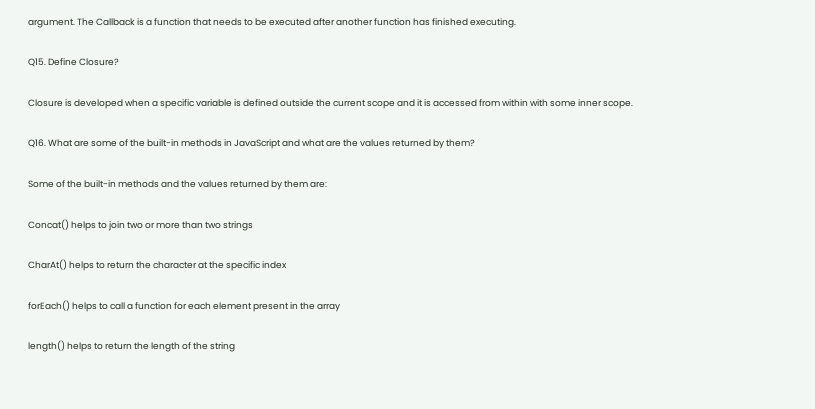argument. The Callback is a function that needs to be executed after another function has finished executing.

Q15. Define Closure?

Closure is developed when a specific variable is defined outside the current scope and it is accessed from within with some inner scope.

Q16. What are some of the built-in methods in JavaScript and what are the values returned by them?

Some of the built-in methods and the values returned by them are:

Concat() helps to join two or more than two strings

CharAt() helps to return the character at the specific index

forEach() helps to call a function for each element present in the array

length() helps to return the length of the string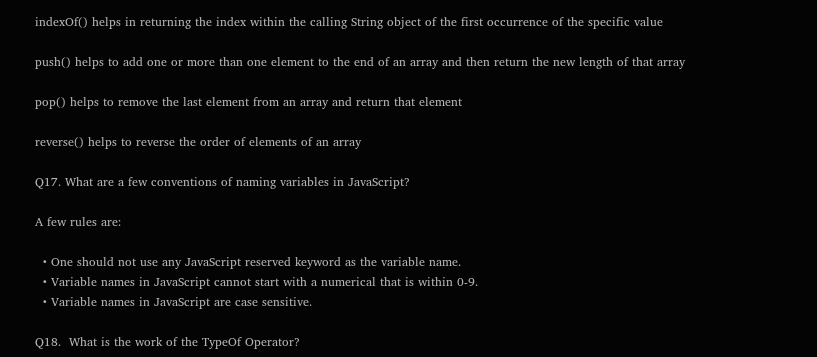indexOf() helps in returning the index within the calling String object of the first occurrence of the specific value

push() helps to add one or more than one element to the end of an array and then return the new length of that array

pop() helps to remove the last element from an array and return that element

reverse() helps to reverse the order of elements of an array

Q17. What are a few conventions of naming variables in JavaScript?

A few rules are:

  • One should not use any JavaScript reserved keyword as the variable name.
  • Variable names in JavaScript cannot start with a numerical that is within 0-9.
  • Variable names in JavaScript are case sensitive.

Q18.  What is the work of the TypeOf Operator?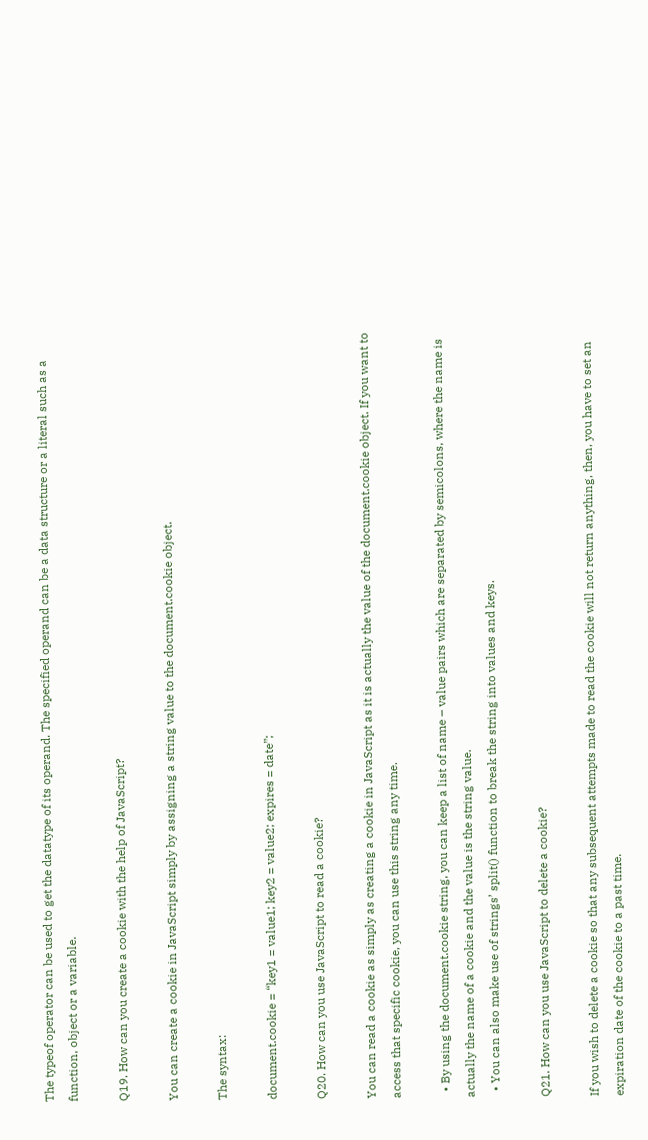The typeof operator can be used to get the datatype of its operand. The specified operand can be a data structure or a literal such as a function, object or a variable.

Q19. How can you create a cookie with the help of JavaScript?

You can create a cookie in JavaScript simply by assigning a string value to the document.cookie object.

The syntax:

document.cookie = “key1 = value1; key2 = value2; expires = date”;

Q20. How can you use JavaScript to read a cookie?

You can read a cookie as simply as creating a cookie in JavaScript as it is actually the value of the document.cookie object. If you want to access that specific cookie, you can use this string any time.

  • By using the document.cookie string, you can keep a list of name – value pairs which are separated by semicolons, where the name is actually the name of a cookie and the value is the string value.
  • You can also make use of strings’ split() function to break the string into values and keys.

Q21. How can you use JavaScript to delete a cookie?

If you wish to delete a cookie so that any subsequent attempts made to read the cookie will not return anything, then, you have to set an expiration date of the cookie to a past time.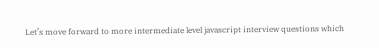Let’s move forward to more intermediate level javascript interview questions which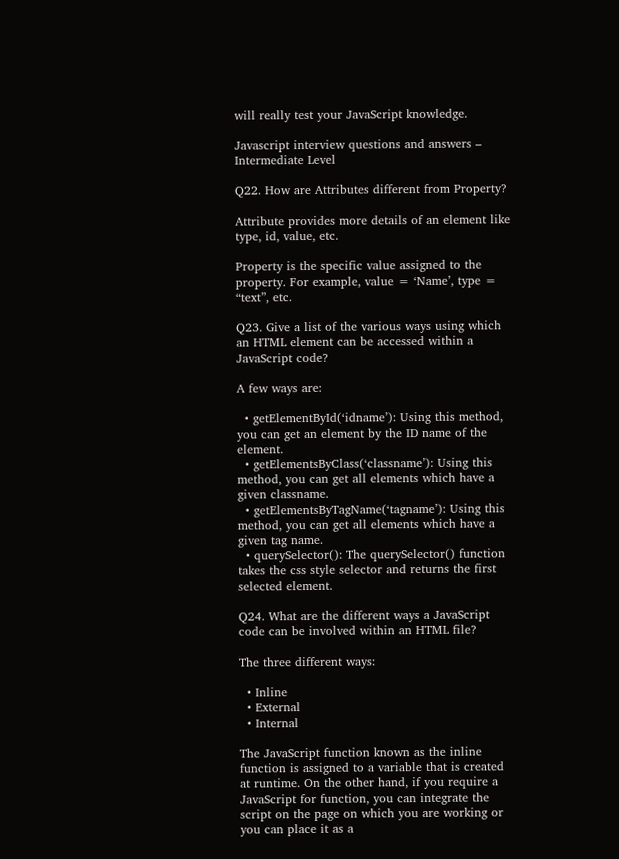will really test your JavaScript knowledge.

Javascript interview questions and answers – Intermediate Level

Q22. How are Attributes different from Property?

Attribute provides more details of an element like type, id, value, etc.

Property is the specific value assigned to the property. For example, value = ‘Name’, type = “text”, etc.

Q23. Give a list of the various ways using which an HTML element can be accessed within a JavaScript code?

A few ways are:

  • getElementById(‘idname’): Using this method, you can get an element by the ID name of the element.
  • getElementsByClass(‘classname’): Using this method, you can get all elements which have a given classname.
  • getElementsByTagName(‘tagname’): Using this method, you can get all elements which have a given tag name.
  • querySelector(): The querySelector() function takes the css style selector and returns the first selected element.

Q24. What are the different ways a JavaScript code can be involved within an HTML file?

The three different ways:

  • Inline
  • External
  • Internal

The JavaScript function known as the inline function is assigned to a variable that is created at runtime. On the other hand, if you require a JavaScript for function, you can integrate the script on the page on which you are working or you can place it as a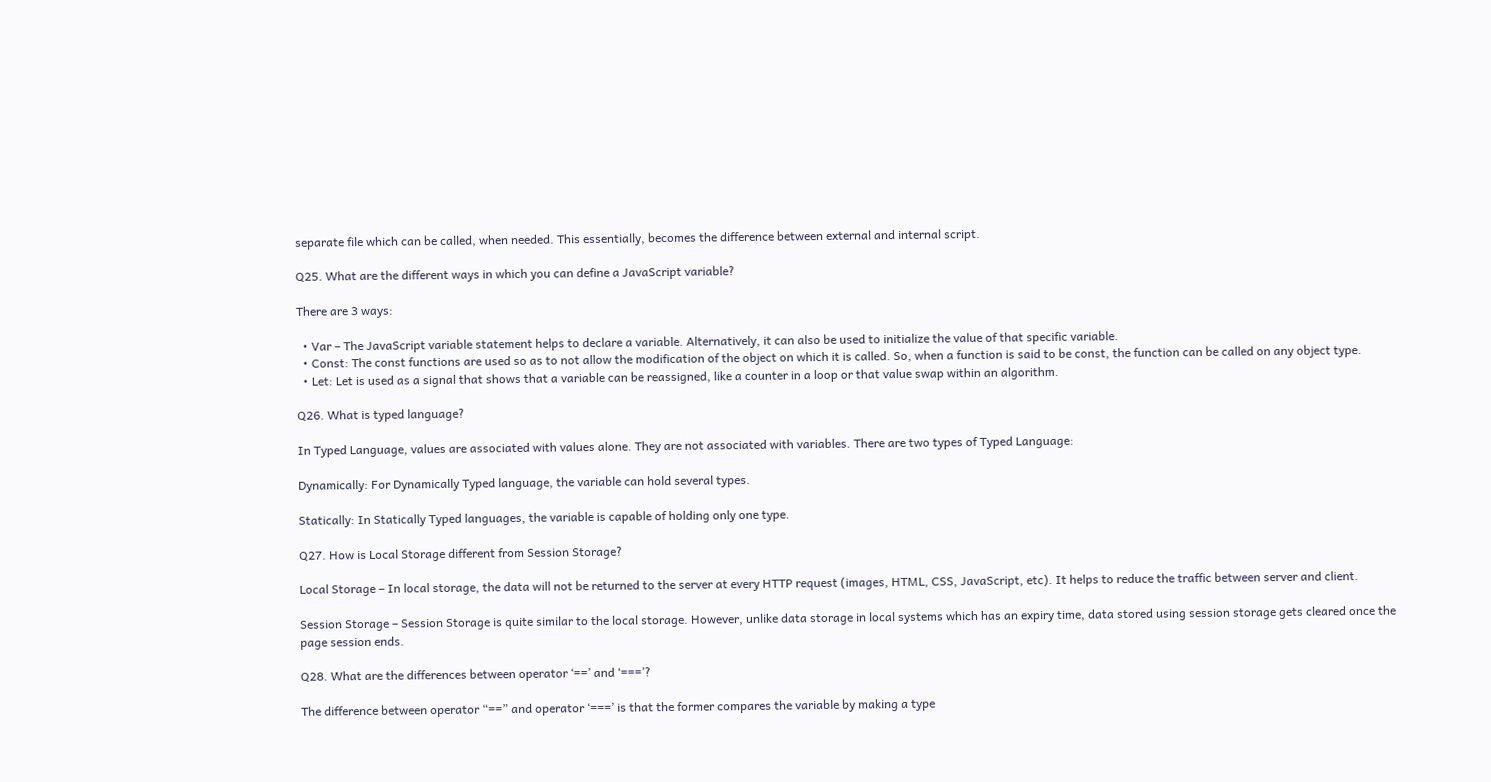separate file which can be called, when needed. This essentially, becomes the difference between external and internal script.

Q25. What are the different ways in which you can define a JavaScript variable?

There are 3 ways:

  • Var – The JavaScript variable statement helps to declare a variable. Alternatively, it can also be used to initialize the value of that specific variable.
  • Const: The const functions are used so as to not allow the modification of the object on which it is called. So, when a function is said to be const, the function can be called on any object type.
  • Let: Let is used as a signal that shows that a variable can be reassigned, like a counter in a loop or that value swap within an algorithm.

Q26. What is typed language?

In Typed Language, values are associated with values alone. They are not associated with variables. There are two types of Typed Language:

Dynamically: For Dynamically Typed language, the variable can hold several types.

Statically: In Statically Typed languages, the variable is capable of holding only one type.

Q27. How is Local Storage different from Session Storage?

Local Storage – In local storage, the data will not be returned to the server at every HTTP request (images, HTML, CSS, JavaScript, etc). It helps to reduce the traffic between server and client.

Session Storage – Session Storage is quite similar to the local storage. However, unlike data storage in local systems which has an expiry time, data stored using session storage gets cleared once the page session ends.

Q28. What are the differences between operator ‘==’ and ‘===’?

The difference between operator “==” and operator ‘===’ is that the former compares the variable by making a type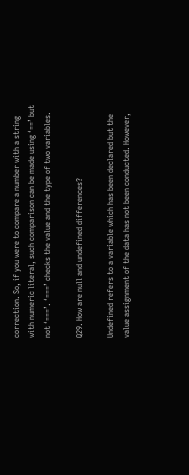correction. So, if you were to compare a number with a string with numeric literal, such comparison can be made using ‘==’ but not ‘===’. ‘===’ checks the value and the type of two variables.

Q29. How are null and undefined differences?

Undefined refers to a variable which has been declared but the value assignment of the data has not been conducted. However,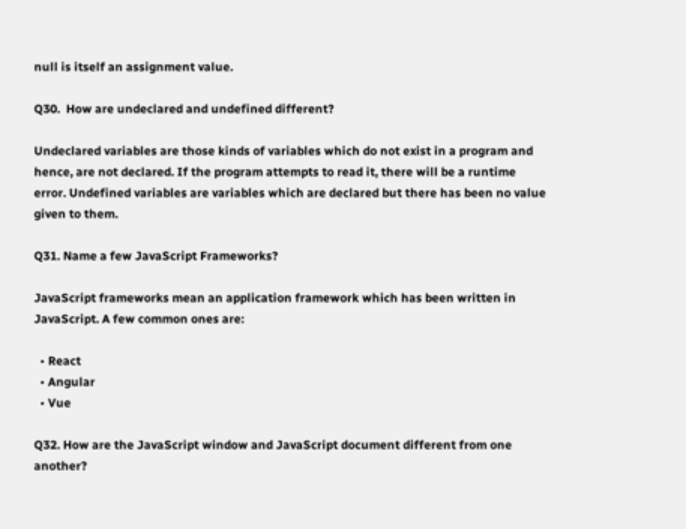null is itself an assignment value.

Q30.  How are undeclared and undefined different?

Undeclared variables are those kinds of variables which do not exist in a program and hence, are not declared. If the program attempts to read it, there will be a runtime error. Undefined variables are variables which are declared but there has been no value given to them.

Q31. Name a few JavaScript Frameworks?

JavaScript frameworks mean an application framework which has been written in JavaScript. A few common ones are:

  • React
  • Angular
  • Vue

Q32. How are the JavaScript window and JavaScript document different from one another?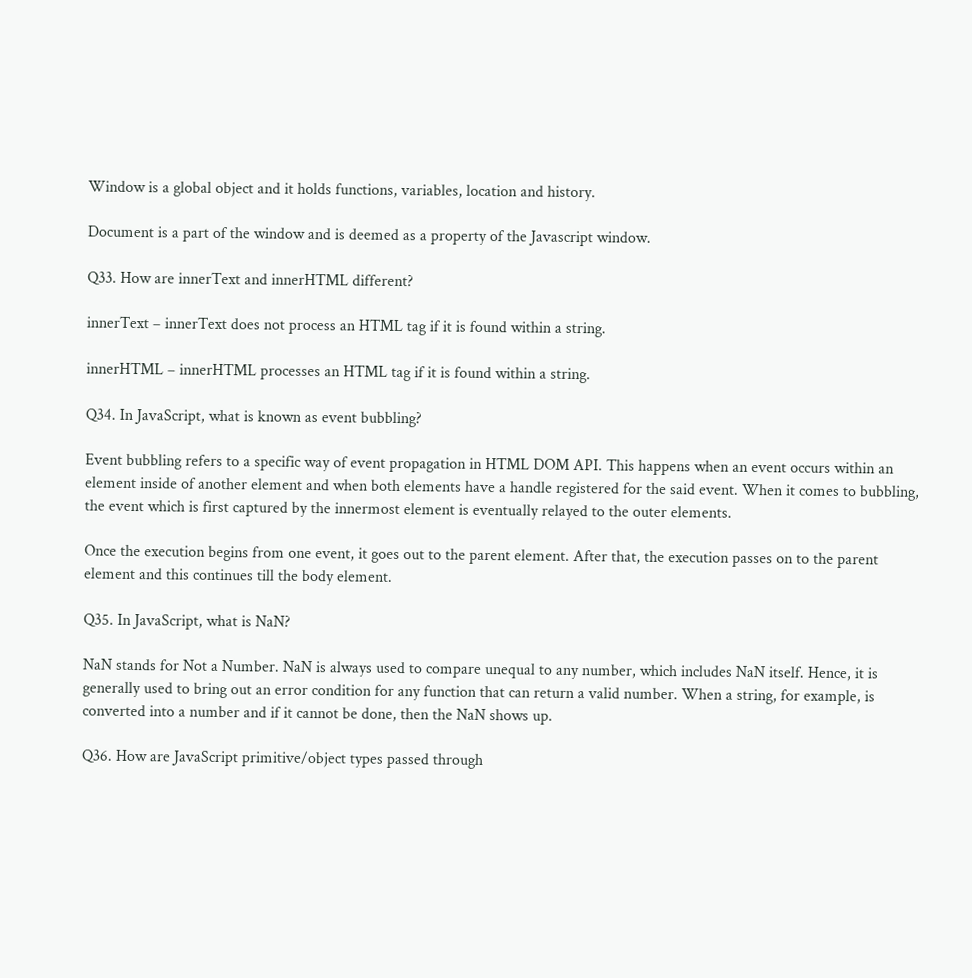Window is a global object and it holds functions, variables, location and history.

Document is a part of the window and is deemed as a property of the Javascript window.

Q33. How are innerText and innerHTML different?

innerText – innerText does not process an HTML tag if it is found within a string.

innerHTML – innerHTML processes an HTML tag if it is found within a string.

Q34. In JavaScript, what is known as event bubbling?

Event bubbling refers to a specific way of event propagation in HTML DOM API. This happens when an event occurs within an element inside of another element and when both elements have a handle registered for the said event. When it comes to bubbling, the event which is first captured by the innermost element is eventually relayed to the outer elements.

Once the execution begins from one event, it goes out to the parent element. After that, the execution passes on to the parent element and this continues till the body element.

Q35. In JavaScript, what is NaN?

NaN stands for Not a Number. NaN is always used to compare unequal to any number, which includes NaN itself. Hence, it is generally used to bring out an error condition for any function that can return a valid number. When a string, for example, is converted into a number and if it cannot be done, then the NaN shows up.

Q36. How are JavaScript primitive/object types passed through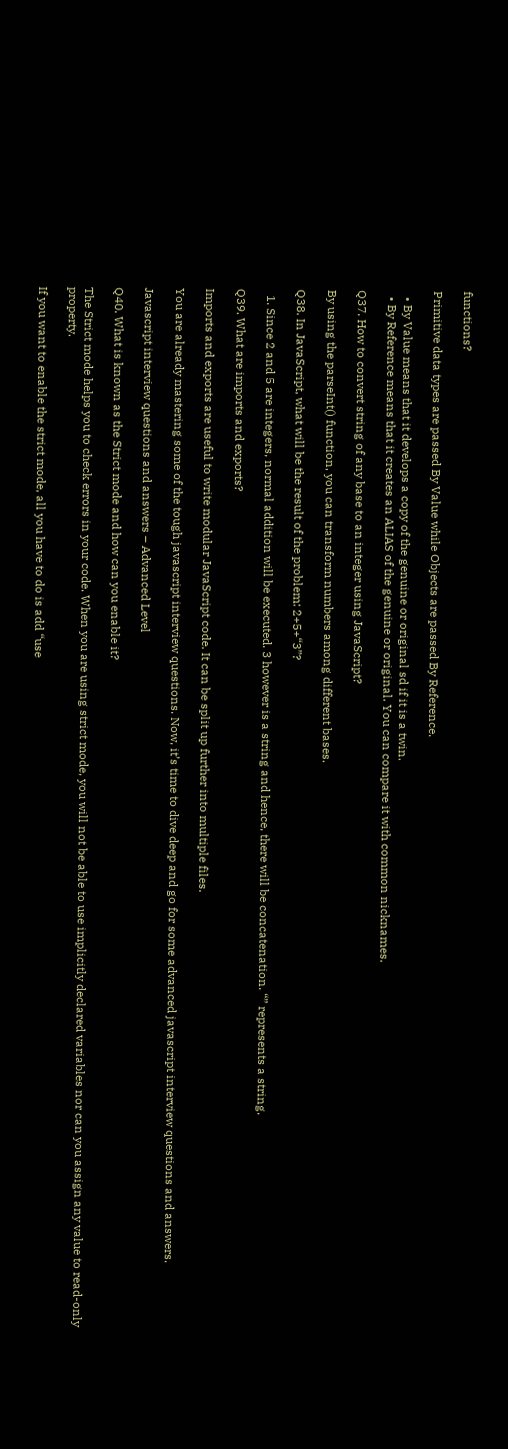functions?

Primitive data types are passed By Value while Objects are passed By Reference.

  • By Value means that it develops a copy of the genuine or original sd if it is a twin.
  • By Reference means that it creates an ALIAS of the genuine or original. You can compare it with common nicknames.

Q37. How to convert string of any base to an integer using JavaScript?

By using the parseInt() function, you can transform numbers among different bases.

Q38. In JavaScript, what will be the result of the problem: 2+5+“3”?

  1. Since 2 and 5 are integers, normal addition will be executed. 3 however is a string and hence, there will be concatenation. “” represents a string.

Q39. What are imports and exports?

Imports and exports are useful to write modular JavaScript code. It can be split up further into multiple files.

You are already mastering some of the tough javascript interview questions. Now, it’s time to dive deep and go for some advanced javascript interview questions and answers.

Javascript interview questions and answers – Advanced Level

Q40. What is known as the Strict mode and how can you enable it?

The Strict mode helps you to check errors in your code. When you are using strict mode, you will not be able to use implicitly declared variables nor can you assign any value to read-only property.

If you want to enable the strict mode, all you have to do is add “use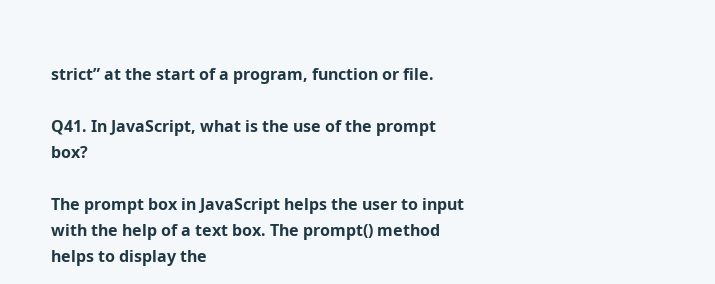strict” at the start of a program, function or file.

Q41. In JavaScript, what is the use of the prompt box?

The prompt box in JavaScript helps the user to input with the help of a text box. The prompt() method helps to display the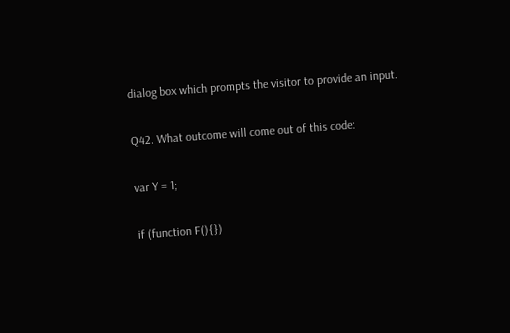dialog box which prompts the visitor to provide an input.

Q42. What outcome will come out of this code:

var Y = 1;

if (function F(){})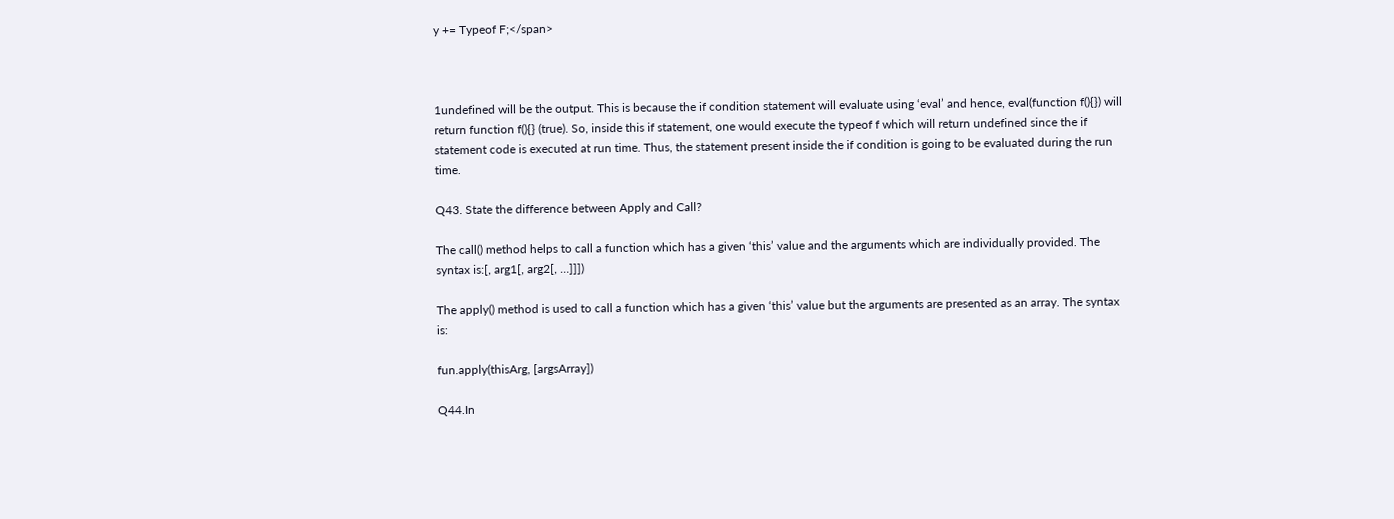y += Typeof F;</span>



1undefined will be the output. This is because the if condition statement will evaluate using ‘eval’ and hence, eval(function f(){}) will return function f(){} (true). So, inside this if statement, one would execute the typeof f which will return undefined since the if statement code is executed at run time. Thus, the statement present inside the if condition is going to be evaluated during the run time.

Q43. State the difference between Apply and Call?

The call() method helps to call a function which has a given ‘this’ value and the arguments which are individually provided. The syntax is:[, arg1[, arg2[, …]]])

The apply() method is used to call a function which has a given ‘this’ value but the arguments are presented as an array. The syntax is:

fun.apply(thisArg, [argsArray])

Q44.In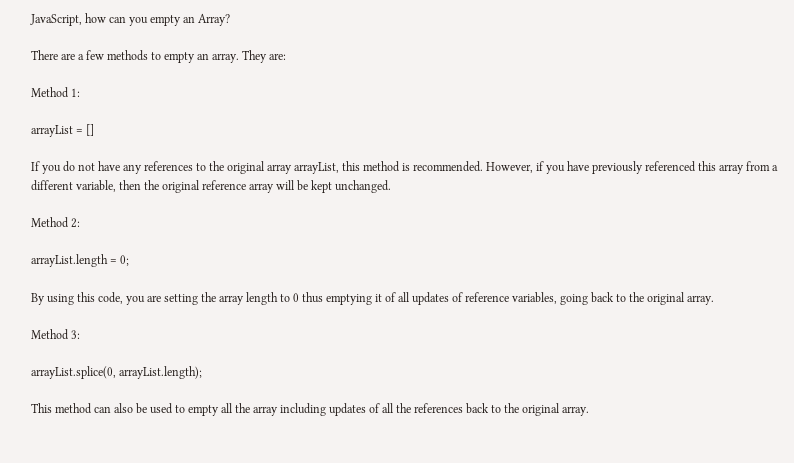JavaScript, how can you empty an Array?

There are a few methods to empty an array. They are:

Method 1:

arrayList = []

If you do not have any references to the original array arrayList, this method is recommended. However, if you have previously referenced this array from a different variable, then the original reference array will be kept unchanged.

Method 2:

arrayList.length = 0;

By using this code, you are setting the array length to 0 thus emptying it of all updates of reference variables, going back to the original array.

Method 3:

arrayList.splice(0, arrayList.length);

This method can also be used to empty all the array including updates of all the references back to the original array.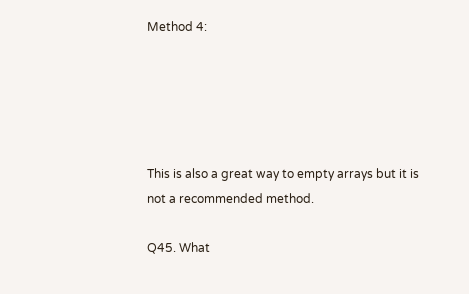Method 4:





This is also a great way to empty arrays but it is not a recommended method.

Q45. What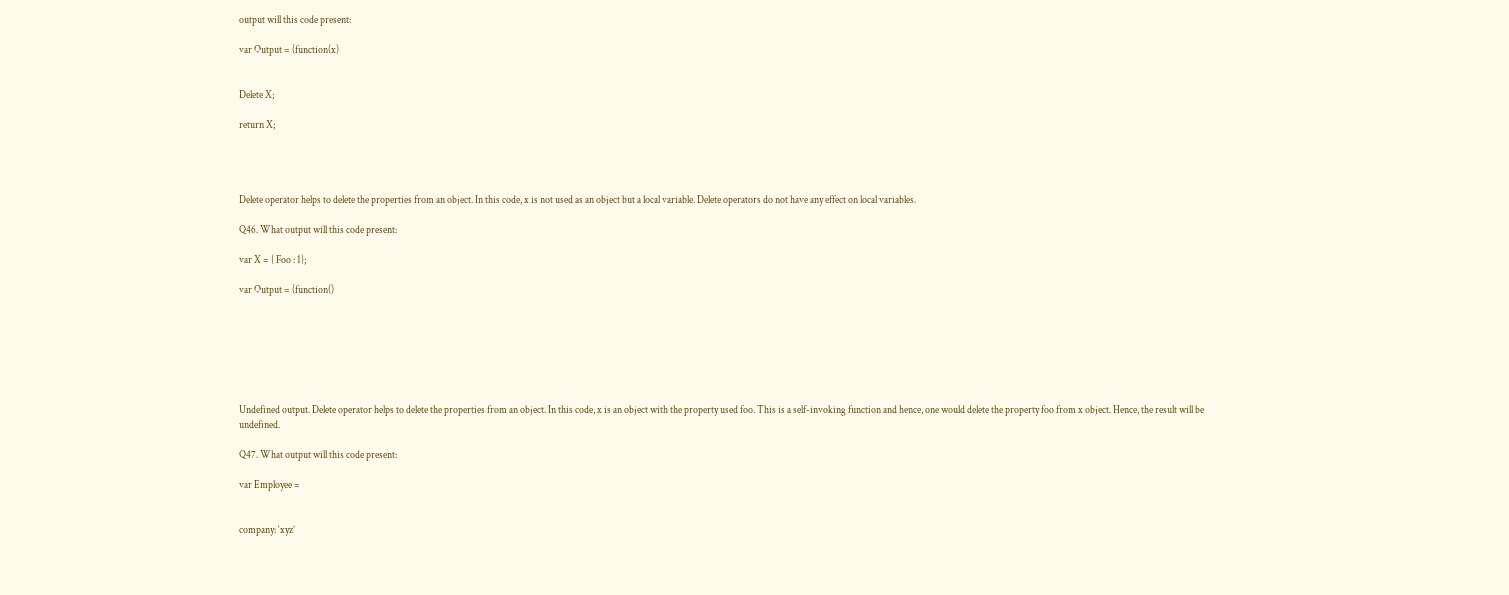output will this code present:

var Output = (function(x)


Delete X;

return X;




Delete operator helps to delete the properties from an object. In this code, x is not used as an object but a local variable. Delete operators do not have any effect on local variables.

Q46. What output will this code present:

var X = { Foo : 1};

var Output = (function()







Undefined output. Delete operator helps to delete the properties from an object. In this code, x is an object with the property used foo. This is a self-invoking function and hence, one would delete the property foo from x object. Hence, the result will be undefined.

Q47. What output will this code present:

var Employee =


company: ‘xyz’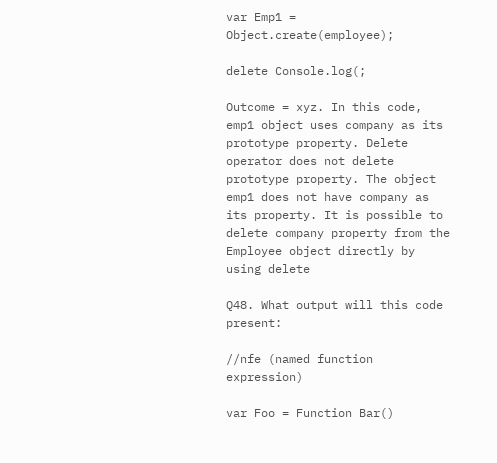var Emp1 = Object.create(employee);

delete Console.log(;

Outcome = xyz. In this code, emp1 object uses company as its prototype property. Delete operator does not delete prototype property. The object emp1 does not have company as its property. It is possible to delete company property from the Employee object directly by using delete

Q48. What output will this code present:

//nfe (named function expression)

var Foo = Function Bar()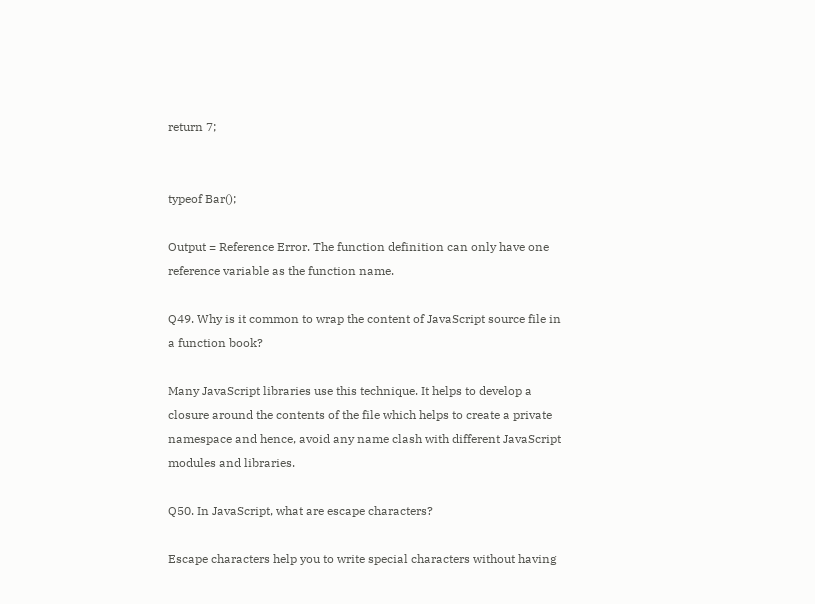return 7;


typeof Bar();

Output = Reference Error. The function definition can only have one reference variable as the function name.

Q49. Why is it common to wrap the content of JavaScript source file in a function book?

Many JavaScript libraries use this technique. It helps to develop a closure around the contents of the file which helps to create a private namespace and hence, avoid any name clash with different JavaScript modules and libraries.

Q50. In JavaScript, what are escape characters?

Escape characters help you to write special characters without having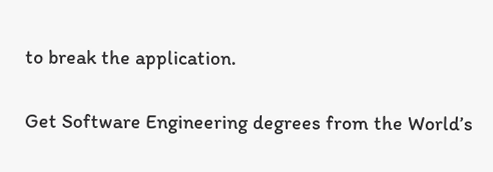to break the application.

Get Software Engineering degrees from the World’s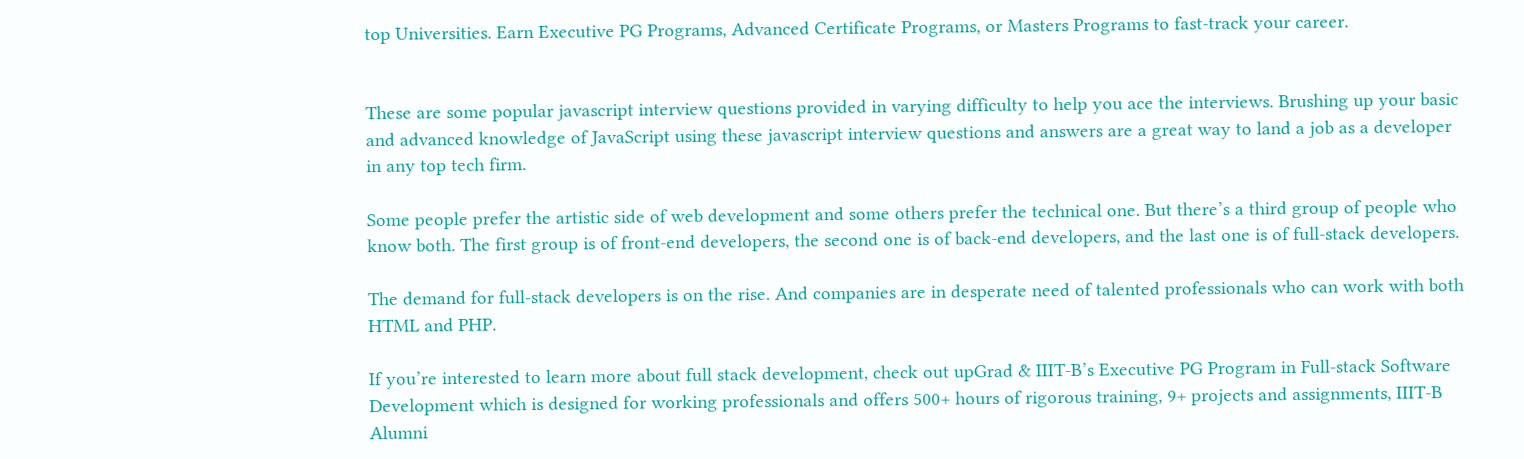top Universities. Earn Executive PG Programs, Advanced Certificate Programs, or Masters Programs to fast-track your career.


These are some popular javascript interview questions provided in varying difficulty to help you ace the interviews. Brushing up your basic and advanced knowledge of JavaScript using these javascript interview questions and answers are a great way to land a job as a developer in any top tech firm.

Some people prefer the artistic side of web development and some others prefer the technical one. But there’s a third group of people who know both. The first group is of front-end developers, the second one is of back-end developers, and the last one is of full-stack developers.

The demand for full-stack developers is on the rise. And companies are in desperate need of talented professionals who can work with both HTML and PHP.

If you’re interested to learn more about full stack development, check out upGrad & IIIT-B’s Executive PG Program in Full-stack Software Development which is designed for working professionals and offers 500+ hours of rigorous training, 9+ projects and assignments, IIIT-B Alumni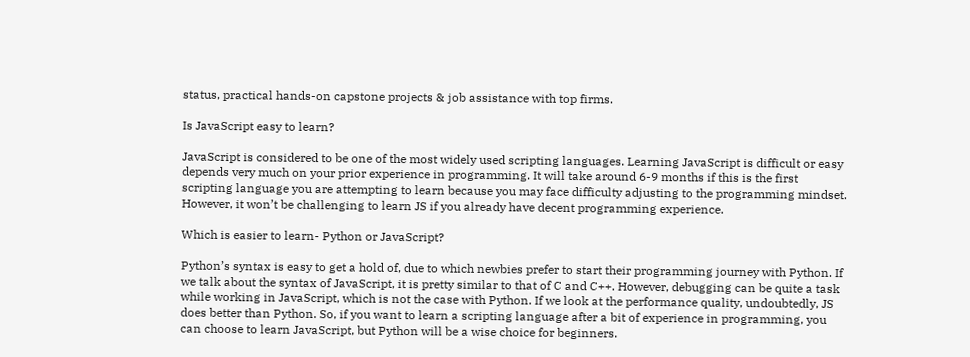status, practical hands-on capstone projects & job assistance with top firms.

Is JavaScript easy to learn?

JavaScript is considered to be one of the most widely used scripting languages. Learning JavaScript is difficult or easy depends very much on your prior experience in programming. It will take around 6-9 months if this is the first scripting language you are attempting to learn because you may face difficulty adjusting to the programming mindset. However, it won’t be challenging to learn JS if you already have decent programming experience.

Which is easier to learn- Python or JavaScript?

Python’s syntax is easy to get a hold of, due to which newbies prefer to start their programming journey with Python. If we talk about the syntax of JavaScript, it is pretty similar to that of C and C++. However, debugging can be quite a task while working in JavaScript, which is not the case with Python. If we look at the performance quality, undoubtedly, JS does better than Python. So, if you want to learn a scripting language after a bit of experience in programming, you can choose to learn JavaScript, but Python will be a wise choice for beginners.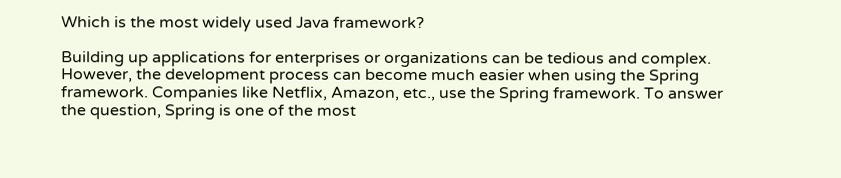Which is the most widely used Java framework?

Building up applications for enterprises or organizations can be tedious and complex. However, the development process can become much easier when using the Spring framework. Companies like Netflix, Amazon, etc., use the Spring framework. To answer the question, Spring is one of the most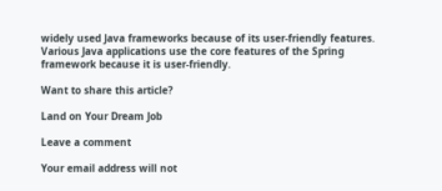widely used Java frameworks because of its user-friendly features. Various Java applications use the core features of the Spring framework because it is user-friendly.

Want to share this article?

Land on Your Dream Job

Leave a comment

Your email address will not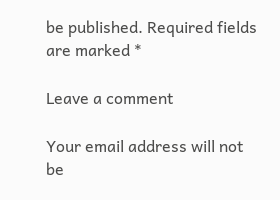be published. Required fields are marked *

Leave a comment

Your email address will not be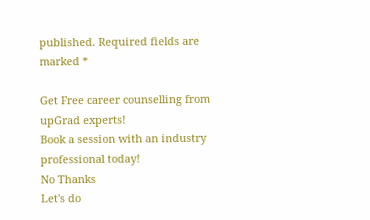published. Required fields are marked *

Get Free career counselling from upGrad experts!
Book a session with an industry professional today!
No Thanks
Let's do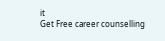it
Get Free career counselling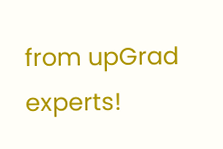from upGrad experts!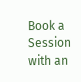Book a Session with an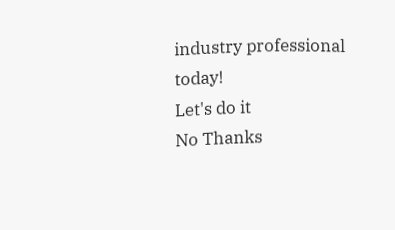industry professional today!
Let's do it
No Thanks